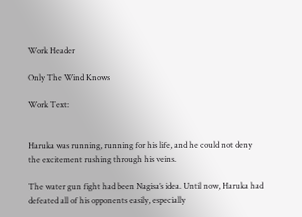Work Header

Only The Wind Knows

Work Text:


Haruka was running, running for his life, and he could not deny the excitement rushing through his veins.

The water gun fight had been Nagisa’s idea. Until now, Haruka had defeated all of his opponents easily, especially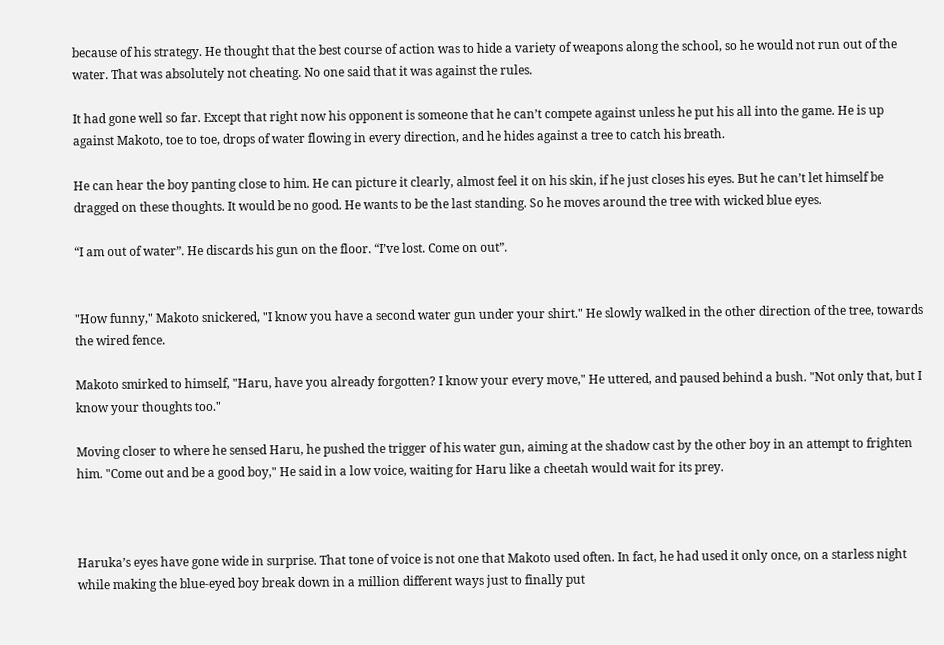because of his strategy. He thought that the best course of action was to hide a variety of weapons along the school, so he would not run out of the water. That was absolutely not cheating. No one said that it was against the rules.

It had gone well so far. Except that right now his opponent is someone that he can’t compete against unless he put his all into the game. He is up against Makoto, toe to toe, drops of water flowing in every direction, and he hides against a tree to catch his breath.

He can hear the boy panting close to him. He can picture it clearly, almost feel it on his skin, if he just closes his eyes. But he can’t let himself be dragged on these thoughts. It would be no good. He wants to be the last standing. So he moves around the tree with wicked blue eyes.

“I am out of water”. He discards his gun on the floor. “I’ve lost. Come on out”.


"How funny," Makoto snickered, "I know you have a second water gun under your shirt." He slowly walked in the other direction of the tree, towards the wired fence.

Makoto smirked to himself, "Haru, have you already forgotten? I know your every move," He uttered, and paused behind a bush. "Not only that, but I know your thoughts too."

Moving closer to where he sensed Haru, he pushed the trigger of his water gun, aiming at the shadow cast by the other boy in an attempt to frighten him. "Come out and be a good boy," He said in a low voice, waiting for Haru like a cheetah would wait for its prey.



Haruka’s eyes have gone wide in surprise. That tone of voice is not one that Makoto used often. In fact, he had used it only once, on a starless night while making the blue-eyed boy break down in a million different ways just to finally put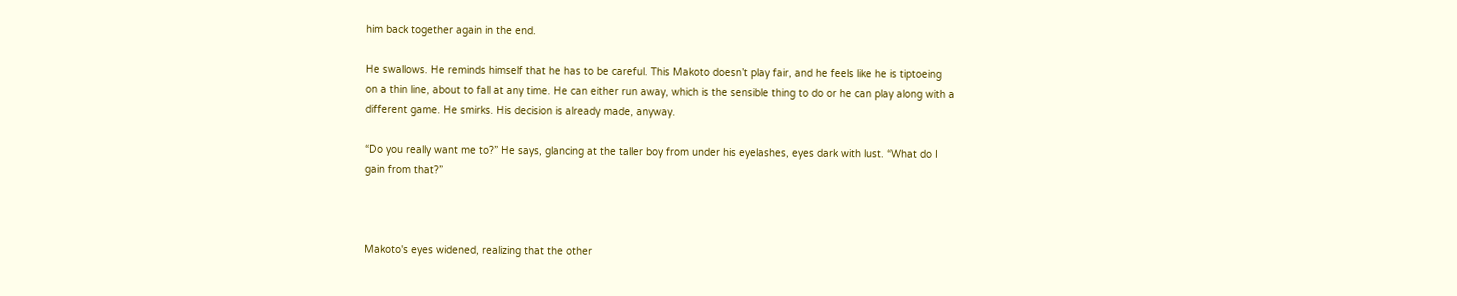him back together again in the end.

He swallows. He reminds himself that he has to be careful. This Makoto doesn’t play fair, and he feels like he is tiptoeing on a thin line, about to fall at any time. He can either run away, which is the sensible thing to do or he can play along with a different game. He smirks. His decision is already made, anyway.

“Do you really want me to?” He says, glancing at the taller boy from under his eyelashes, eyes dark with lust. “What do I gain from that?”



Makoto's eyes widened, realizing that the other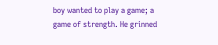boy wanted to play a game; a game of strength. He grinned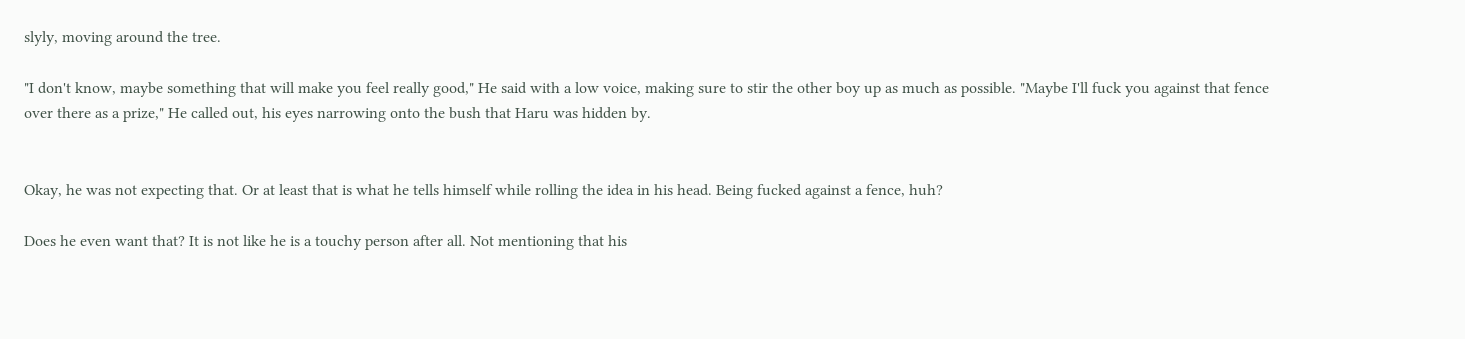slyly, moving around the tree.

"I don't know, maybe something that will make you feel really good," He said with a low voice, making sure to stir the other boy up as much as possible. "Maybe I'll fuck you against that fence over there as a prize," He called out, his eyes narrowing onto the bush that Haru was hidden by.


Okay, he was not expecting that. Or at least that is what he tells himself while rolling the idea in his head. Being fucked against a fence, huh?

Does he even want that? It is not like he is a touchy person after all. Not mentioning that his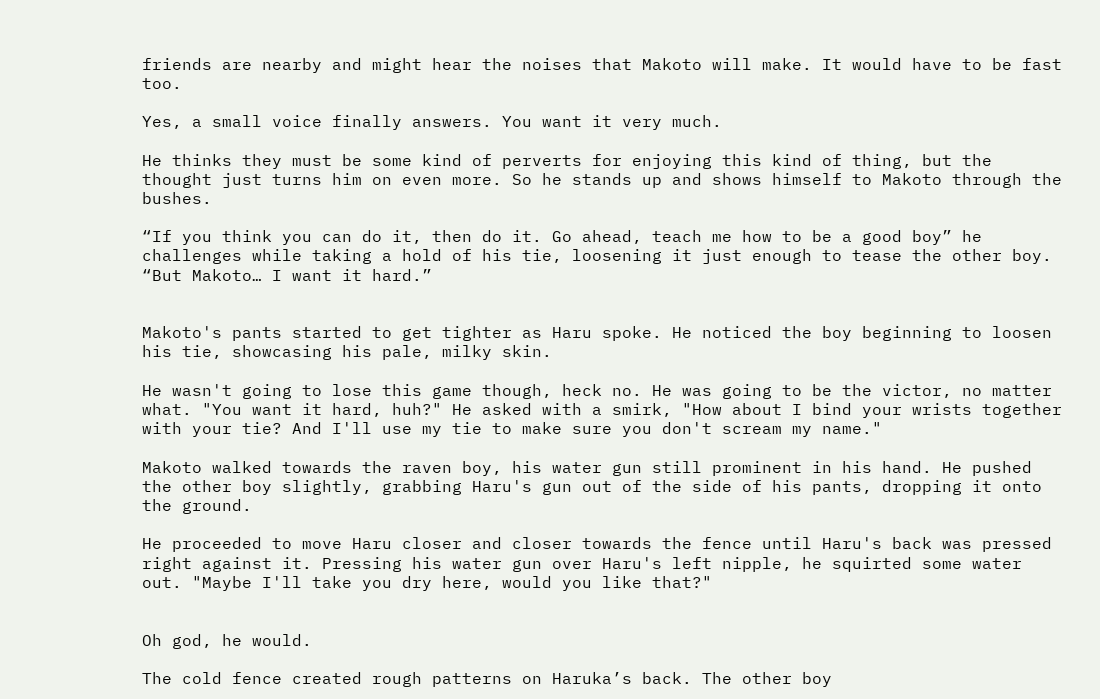friends are nearby and might hear the noises that Makoto will make. It would have to be fast too.

Yes, a small voice finally answers. You want it very much.

He thinks they must be some kind of perverts for enjoying this kind of thing, but the thought just turns him on even more. So he stands up and shows himself to Makoto through the bushes.

“If you think you can do it, then do it. Go ahead, teach me how to be a good boy” he challenges while taking a hold of his tie, loosening it just enough to tease the other boy. “But Makoto… I want it hard.”


Makoto's pants started to get tighter as Haru spoke. He noticed the boy beginning to loosen his tie, showcasing his pale, milky skin.

He wasn't going to lose this game though, heck no. He was going to be the victor, no matter what. "You want it hard, huh?" He asked with a smirk, "How about I bind your wrists together with your tie? And I'll use my tie to make sure you don't scream my name."

Makoto walked towards the raven boy, his water gun still prominent in his hand. He pushed the other boy slightly, grabbing Haru's gun out of the side of his pants, dropping it onto the ground.

He proceeded to move Haru closer and closer towards the fence until Haru's back was pressed right against it. Pressing his water gun over Haru's left nipple, he squirted some water out. "Maybe I'll take you dry here, would you like that?"


Oh god, he would.

The cold fence created rough patterns on Haruka’s back. The other boy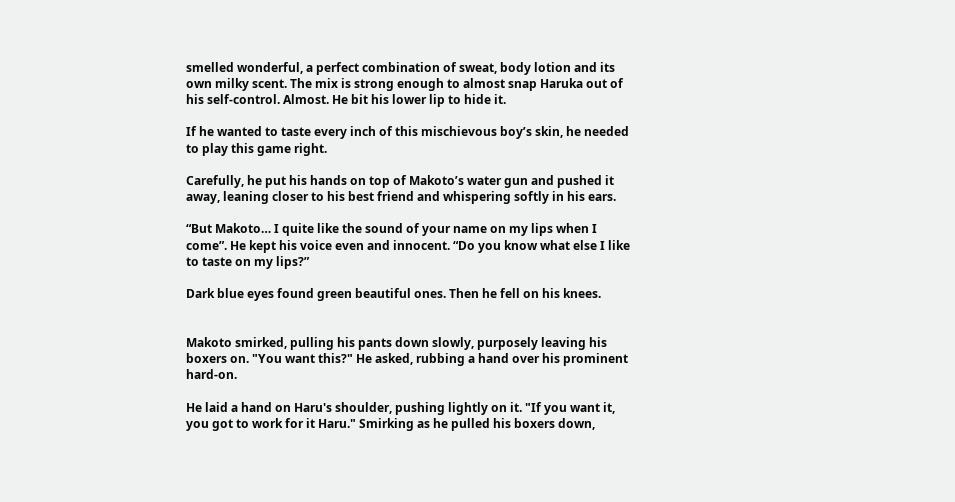smelled wonderful, a perfect combination of sweat, body lotion and its own milky scent. The mix is strong enough to almost snap Haruka out of his self-control. Almost. He bit his lower lip to hide it.

If he wanted to taste every inch of this mischievous boy’s skin, he needed to play this game right.

Carefully, he put his hands on top of Makoto’s water gun and pushed it away, leaning closer to his best friend and whispering softly in his ears.

“But Makoto… I quite like the sound of your name on my lips when I come”. He kept his voice even and innocent. “Do you know what else I like to taste on my lips?”

Dark blue eyes found green beautiful ones. Then he fell on his knees.


Makoto smirked, pulling his pants down slowly, purposely leaving his boxers on. "You want this?" He asked, rubbing a hand over his prominent hard-on.

He laid a hand on Haru's shoulder, pushing lightly on it. "If you want it, you got to work for it Haru." Smirking as he pulled his boxers down,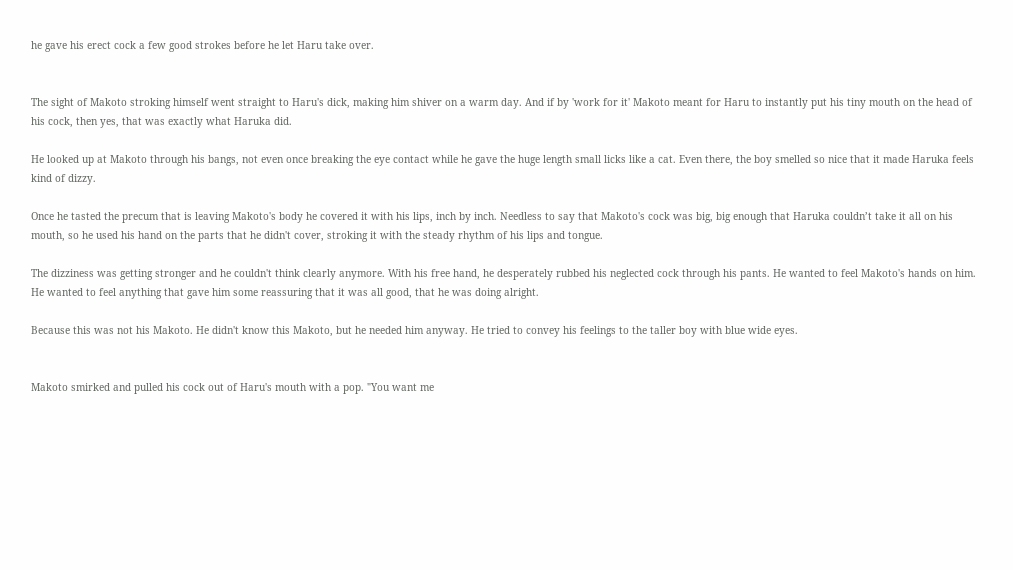he gave his erect cock a few good strokes before he let Haru take over.


The sight of Makoto stroking himself went straight to Haru's dick, making him shiver on a warm day. And if by 'work for it' Makoto meant for Haru to instantly put his tiny mouth on the head of his cock, then yes, that was exactly what Haruka did.

He looked up at Makoto through his bangs, not even once breaking the eye contact while he gave the huge length small licks like a cat. Even there, the boy smelled so nice that it made Haruka feels kind of dizzy.

Once he tasted the precum that is leaving Makoto's body he covered it with his lips, inch by inch. Needless to say that Makoto's cock was big, big enough that Haruka couldn’t take it all on his mouth, so he used his hand on the parts that he didn't cover, stroking it with the steady rhythm of his lips and tongue.

The dizziness was getting stronger and he couldn't think clearly anymore. With his free hand, he desperately rubbed his neglected cock through his pants. He wanted to feel Makoto's hands on him. He wanted to feel anything that gave him some reassuring that it was all good, that he was doing alright.

Because this was not his Makoto. He didn't know this Makoto, but he needed him anyway. He tried to convey his feelings to the taller boy with blue wide eyes.


Makoto smirked and pulled his cock out of Haru's mouth with a pop. "You want me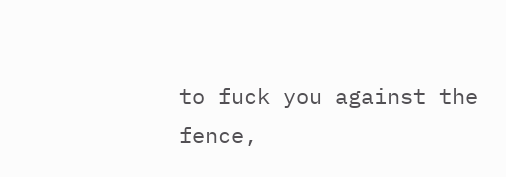to fuck you against the fence,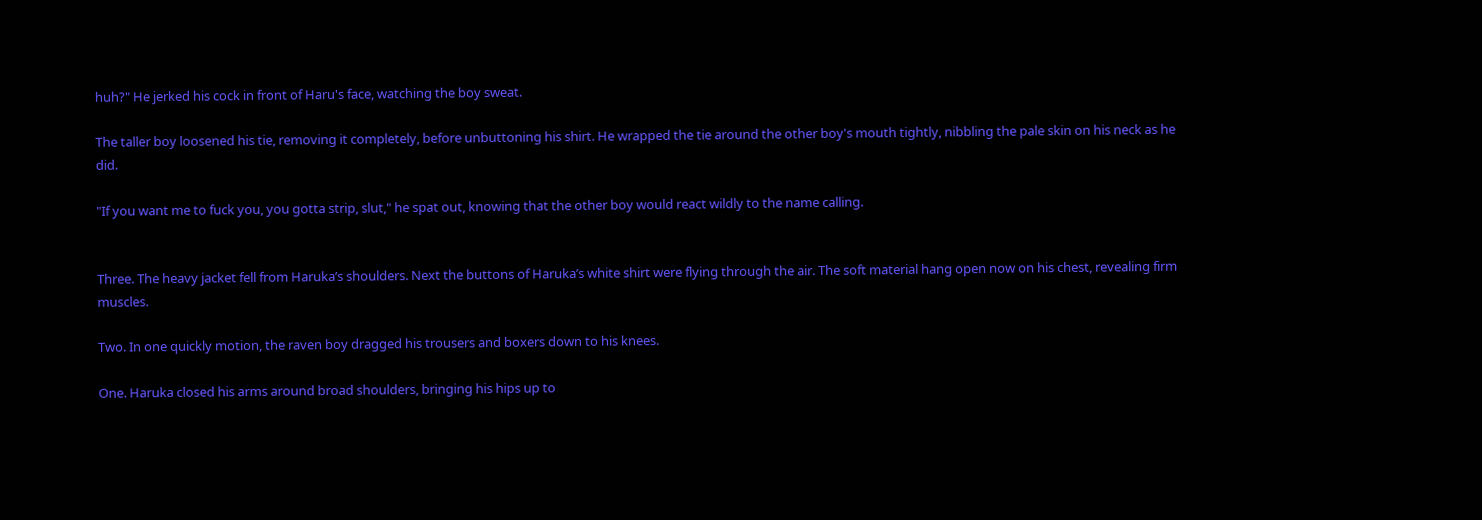huh?" He jerked his cock in front of Haru's face, watching the boy sweat.

The taller boy loosened his tie, removing it completely, before unbuttoning his shirt. He wrapped the tie around the other boy's mouth tightly, nibbling the pale skin on his neck as he did.

"If you want me to fuck you, you gotta strip, slut," he spat out, knowing that the other boy would react wildly to the name calling.


Three. The heavy jacket fell from Haruka’s shoulders. Next the buttons of Haruka’s white shirt were flying through the air. The soft material hang open now on his chest, revealing firm muscles.

Two. In one quickly motion, the raven boy dragged his trousers and boxers down to his knees.

One. Haruka closed his arms around broad shoulders, bringing his hips up to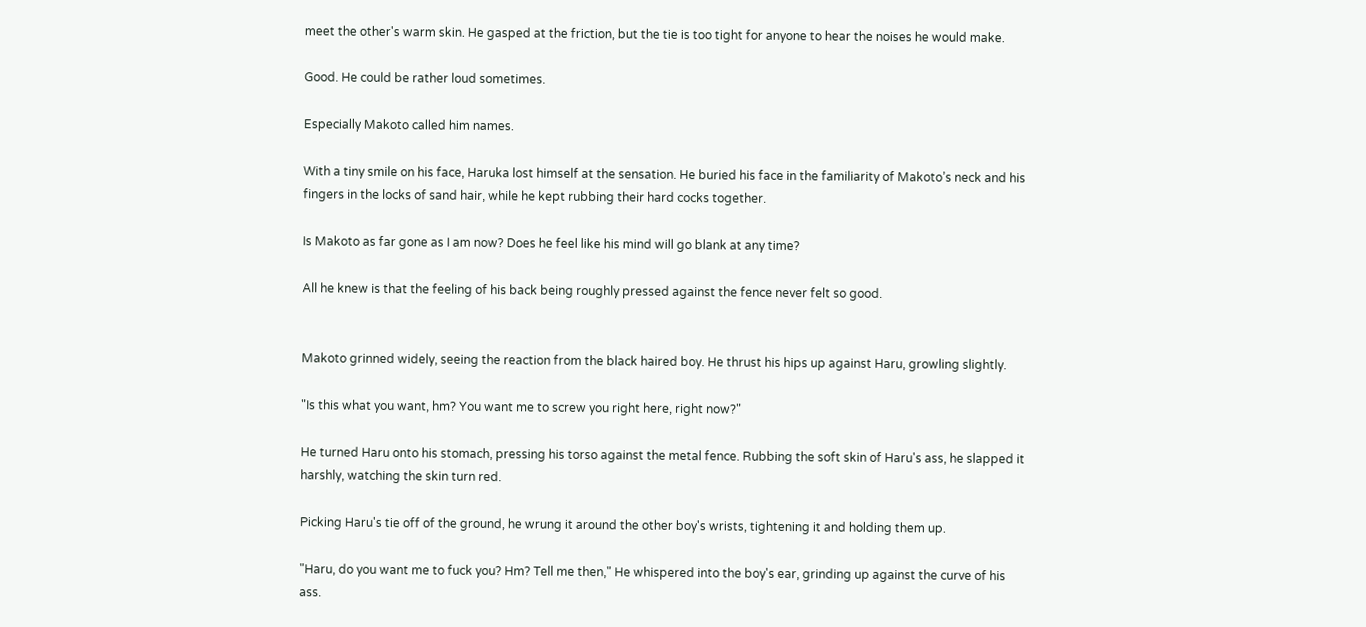meet the other's warm skin. He gasped at the friction, but the tie is too tight for anyone to hear the noises he would make.

Good. He could be rather loud sometimes.

Especially Makoto called him names.

With a tiny smile on his face, Haruka lost himself at the sensation. He buried his face in the familiarity of Makoto’s neck and his fingers in the locks of sand hair, while he kept rubbing their hard cocks together.

Is Makoto as far gone as I am now? Does he feel like his mind will go blank at any time?

All he knew is that the feeling of his back being roughly pressed against the fence never felt so good.


Makoto grinned widely, seeing the reaction from the black haired boy. He thrust his hips up against Haru, growling slightly.

"Is this what you want, hm? You want me to screw you right here, right now?"

He turned Haru onto his stomach, pressing his torso against the metal fence. Rubbing the soft skin of Haru's ass, he slapped it harshly, watching the skin turn red.

Picking Haru's tie off of the ground, he wrung it around the other boy's wrists, tightening it and holding them up.

"Haru, do you want me to fuck you? Hm? Tell me then," He whispered into the boy's ear, grinding up against the curve of his ass.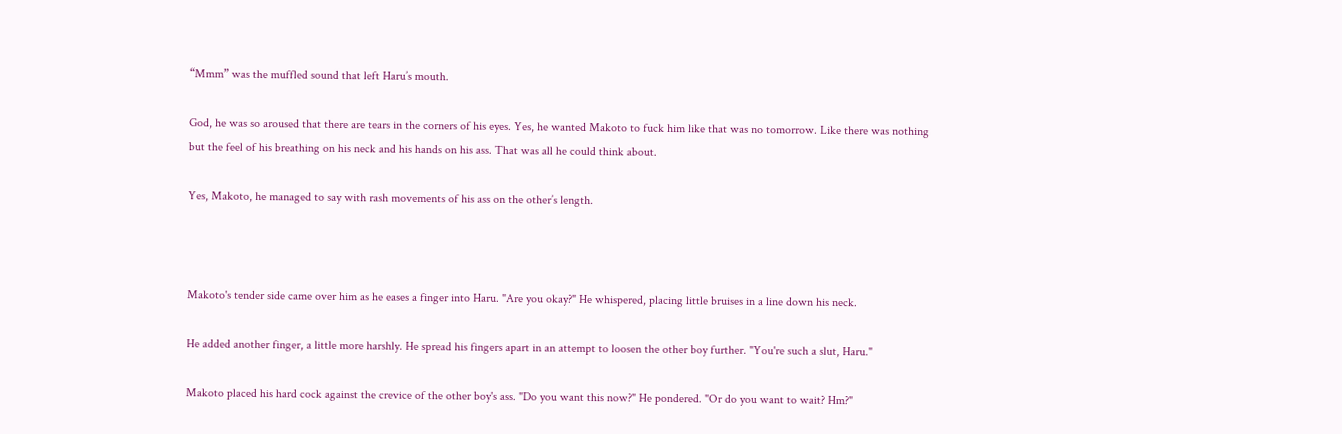“Mmm” was the muffled sound that left Haru’s mouth.

God, he was so aroused that there are tears in the corners of his eyes. Yes, he wanted Makoto to fuck him like that was no tomorrow. Like there was nothing but the feel of his breathing on his neck and his hands on his ass. That was all he could think about.

Yes, Makoto, he managed to say with rash movements of his ass on the other’s length.



Makoto's tender side came over him as he eases a finger into Haru. "Are you okay?" He whispered, placing little bruises in a line down his neck.

He added another finger, a little more harshly. He spread his fingers apart in an attempt to loosen the other boy further. "You're such a slut, Haru."

Makoto placed his hard cock against the crevice of the other boy's ass. "Do you want this now?" He pondered. "Or do you want to wait? Hm?"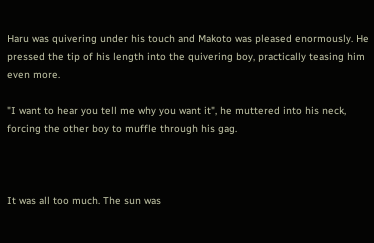Haru was quivering under his touch and Makoto was pleased enormously. He pressed the tip of his length into the quivering boy, practically teasing him even more.

"I want to hear you tell me why you want it", he muttered into his neck, forcing the other boy to muffle through his gag.



It was all too much. The sun was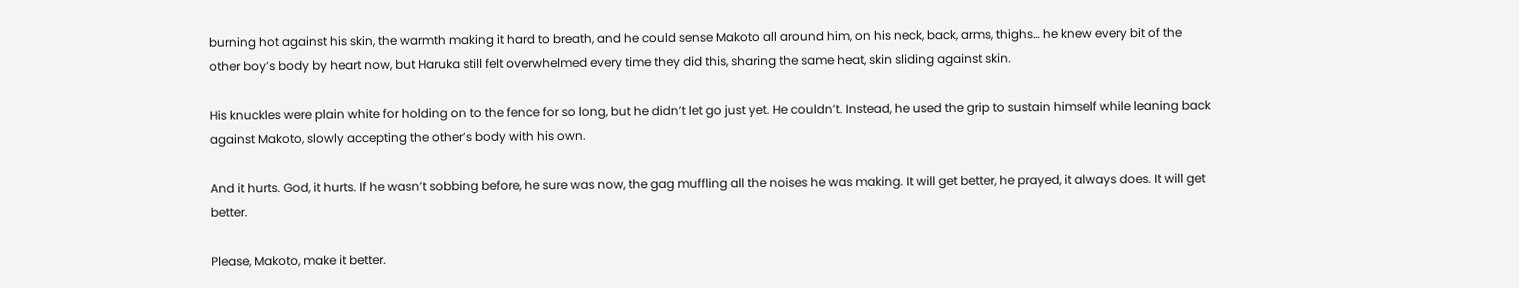burning hot against his skin, the warmth making it hard to breath, and he could sense Makoto all around him, on his neck, back, arms, thighs… he knew every bit of the other boy’s body by heart now, but Haruka still felt overwhelmed every time they did this, sharing the same heat, skin sliding against skin.

His knuckles were plain white for holding on to the fence for so long, but he didn’t let go just yet. He couldn’t. Instead, he used the grip to sustain himself while leaning back against Makoto, slowly accepting the other’s body with his own.

And it hurts. God, it hurts. If he wasn’t sobbing before, he sure was now, the gag muffling all the noises he was making. It will get better, he prayed, it always does. It will get better.

Please, Makoto, make it better.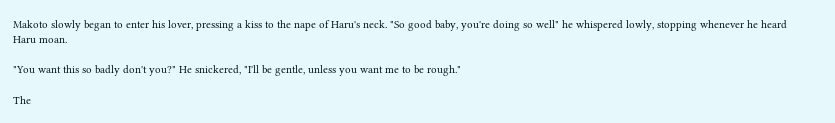Makoto slowly began to enter his lover, pressing a kiss to the nape of Haru's neck. "So good baby, you're doing so well" he whispered lowly, stopping whenever he heard Haru moan.

"You want this so badly don't you?" He snickered, "I'll be gentle, unless you want me to be rough."

The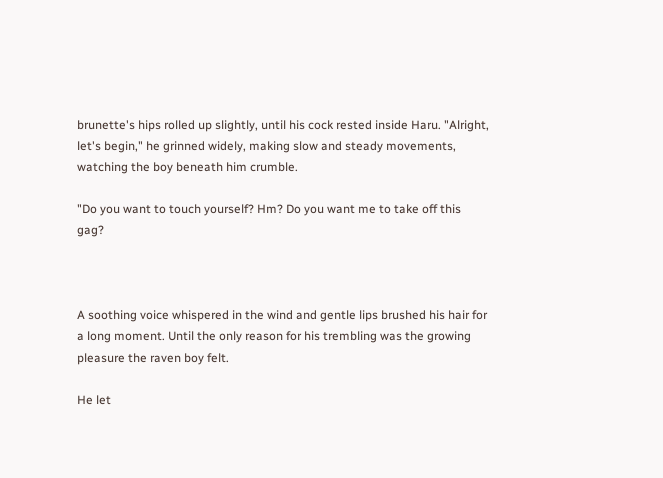brunette's hips rolled up slightly, until his cock rested inside Haru. "Alright, let's begin," he grinned widely, making slow and steady movements, watching the boy beneath him crumble.

"Do you want to touch yourself? Hm? Do you want me to take off this gag?



A soothing voice whispered in the wind and gentle lips brushed his hair for a long moment. Until the only reason for his trembling was the growing pleasure the raven boy felt.

He let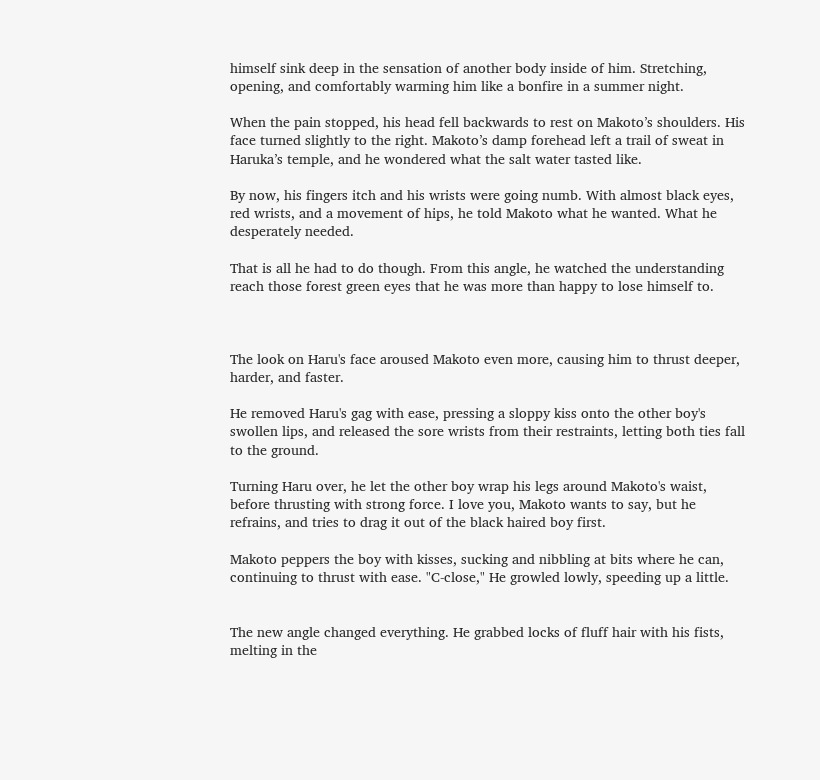himself sink deep in the sensation of another body inside of him. Stretching, opening, and comfortably warming him like a bonfire in a summer night.

When the pain stopped, his head fell backwards to rest on Makoto’s shoulders. His face turned slightly to the right. Makoto’s damp forehead left a trail of sweat in Haruka’s temple, and he wondered what the salt water tasted like.

By now, his fingers itch and his wrists were going numb. With almost black eyes, red wrists, and a movement of hips, he told Makoto what he wanted. What he desperately needed.

That is all he had to do though. From this angle, he watched the understanding reach those forest green eyes that he was more than happy to lose himself to.



The look on Haru's face aroused Makoto even more, causing him to thrust deeper, harder, and faster.

He removed Haru's gag with ease, pressing a sloppy kiss onto the other boy's swollen lips, and released the sore wrists from their restraints, letting both ties fall to the ground.

Turning Haru over, he let the other boy wrap his legs around Makoto's waist, before thrusting with strong force. I love you, Makoto wants to say, but he refrains, and tries to drag it out of the black haired boy first.

Makoto peppers the boy with kisses, sucking and nibbling at bits where he can, continuing to thrust with ease. "C-close," He growled lowly, speeding up a little.


The new angle changed everything. He grabbed locks of fluff hair with his fists, melting in the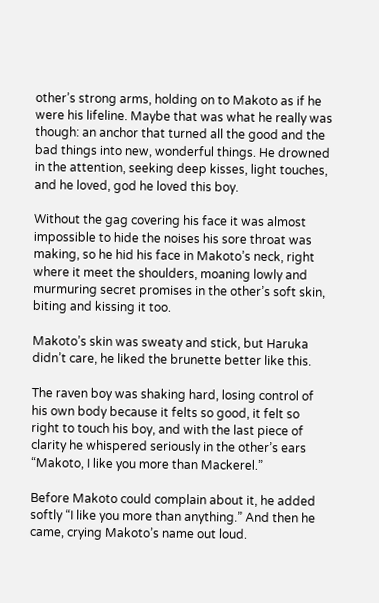other’s strong arms, holding on to Makoto as if he were his lifeline. Maybe that was what he really was though: an anchor that turned all the good and the bad things into new, wonderful things. He drowned in the attention, seeking deep kisses, light touches, and he loved, god he loved this boy.

Without the gag covering his face it was almost impossible to hide the noises his sore throat was making, so he hid his face in Makoto’s neck, right where it meet the shoulders, moaning lowly and murmuring secret promises in the other’s soft skin, biting and kissing it too.

Makoto’s skin was sweaty and stick, but Haruka didn’t care, he liked the brunette better like this.

The raven boy was shaking hard, losing control of his own body because it felts so good, it felt so right to touch his boy, and with the last piece of clarity he whispered seriously in the other’s ears “Makoto, I like you more than Mackerel.”

Before Makoto could complain about it, he added softly “I like you more than anything.” And then he came, crying Makoto’s name out loud.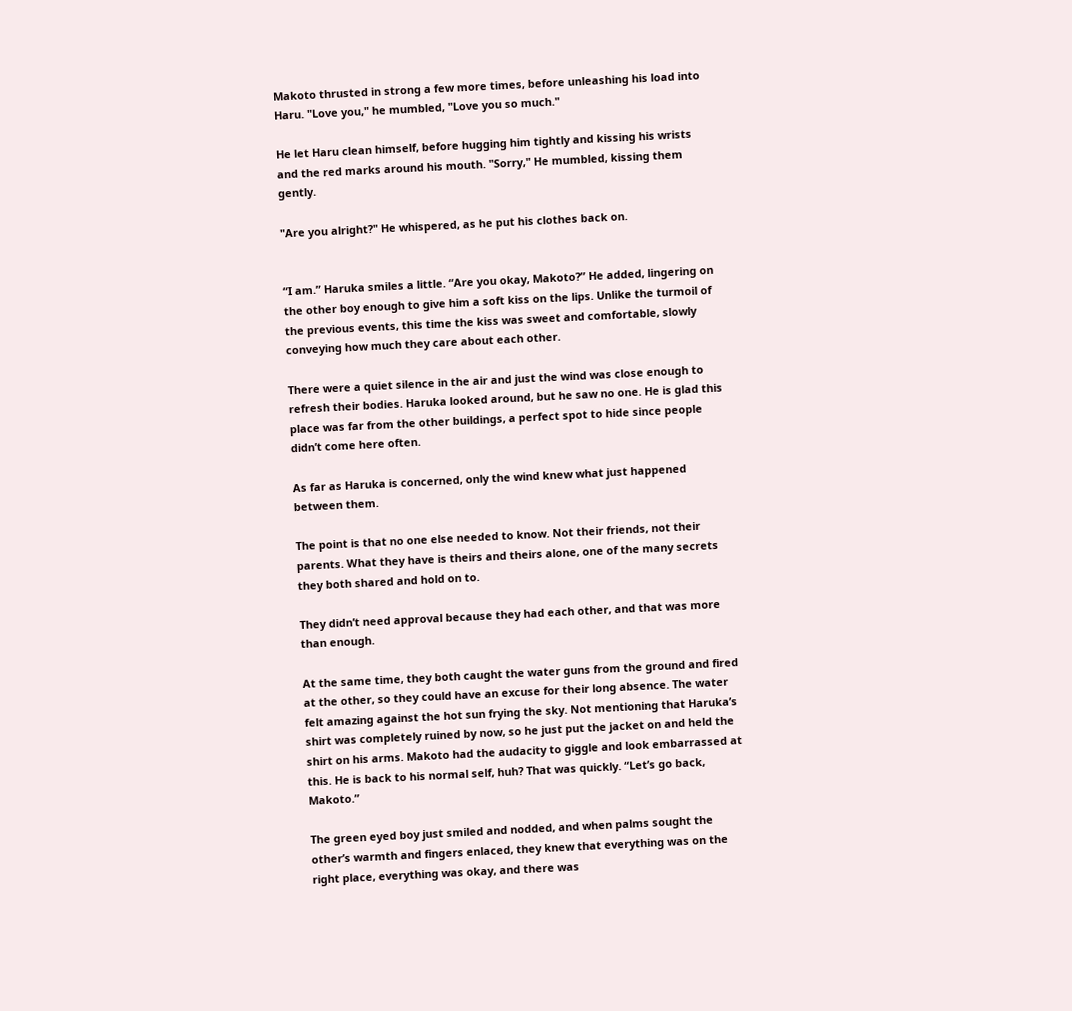Makoto thrusted in strong a few more times, before unleashing his load into Haru. "Love you," he mumbled, "Love you so much."

He let Haru clean himself, before hugging him tightly and kissing his wrists and the red marks around his mouth. "Sorry," He mumbled, kissing them gently.

"Are you alright?" He whispered, as he put his clothes back on.


“I am.” Haruka smiles a little. “Are you okay, Makoto?” He added, lingering on the other boy enough to give him a soft kiss on the lips. Unlike the turmoil of the previous events, this time the kiss was sweet and comfortable, slowly conveying how much they care about each other.

There were a quiet silence in the air and just the wind was close enough to refresh their bodies. Haruka looked around, but he saw no one. He is glad this place was far from the other buildings, a perfect spot to hide since people didn’t come here often.

As far as Haruka is concerned, only the wind knew what just happened between them.

The point is that no one else needed to know. Not their friends, not their parents. What they have is theirs and theirs alone, one of the many secrets they both shared and hold on to.

They didn’t need approval because they had each other, and that was more than enough.

At the same time, they both caught the water guns from the ground and fired at the other, so they could have an excuse for their long absence. The water felt amazing against the hot sun frying the sky. Not mentioning that Haruka’s shirt was completely ruined by now, so he just put the jacket on and held the shirt on his arms. Makoto had the audacity to giggle and look embarrassed at this. He is back to his normal self, huh? That was quickly. “Let’s go back, Makoto.”

The green eyed boy just smiled and nodded, and when palms sought the other’s warmth and fingers enlaced, they knew that everything was on the right place, everything was okay, and there was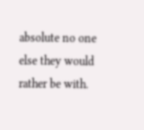absolute no one else they would rather be with.